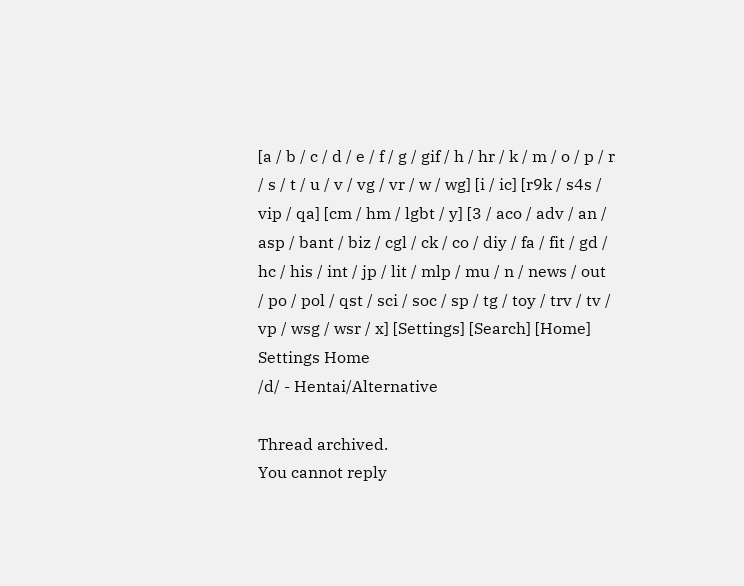[a / b / c / d / e / f / g / gif / h / hr / k / m / o / p / r / s / t / u / v / vg / vr / w / wg] [i / ic] [r9k / s4s / vip / qa] [cm / hm / lgbt / y] [3 / aco / adv / an / asp / bant / biz / cgl / ck / co / diy / fa / fit / gd / hc / his / int / jp / lit / mlp / mu / n / news / out / po / pol / qst / sci / soc / sp / tg / toy / trv / tv / vp / wsg / wsr / x] [Settings] [Search] [Home]
Settings Home
/d/ - Hentai/Alternative

Thread archived.
You cannot reply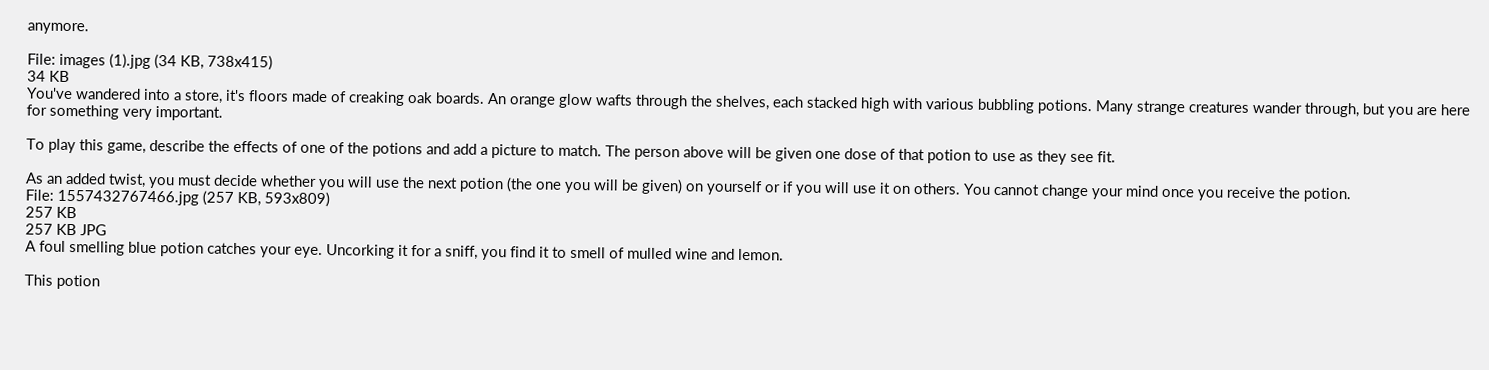anymore.

File: images (1).jpg (34 KB, 738x415)
34 KB
You've wandered into a store, it's floors made of creaking oak boards. An orange glow wafts through the shelves, each stacked high with various bubbling potions. Many strange creatures wander through, but you are here for something very important.

To play this game, describe the effects of one of the potions and add a picture to match. The person above will be given one dose of that potion to use as they see fit.

As an added twist, you must decide whether you will use the next potion (the one you will be given) on yourself or if you will use it on others. You cannot change your mind once you receive the potion.
File: 1557432767466.jpg (257 KB, 593x809)
257 KB
257 KB JPG
A foul smelling blue potion catches your eye. Uncorking it for a sniff, you find it to smell of mulled wine and lemon.

This potion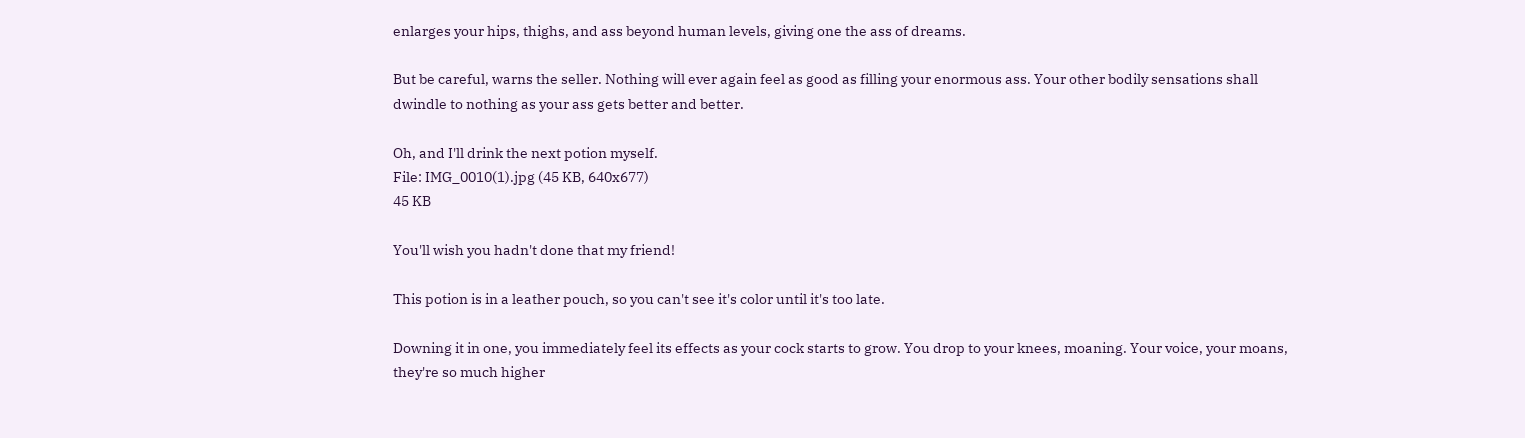enlarges your hips, thighs, and ass beyond human levels, giving one the ass of dreams.

But be careful, warns the seller. Nothing will ever again feel as good as filling your enormous ass. Your other bodily sensations shall dwindle to nothing as your ass gets better and better.

Oh, and I'll drink the next potion myself.
File: IMG_0010(1).jpg (45 KB, 640x677)
45 KB

You'll wish you hadn't done that my friend!

This potion is in a leather pouch, so you can't see it's color until it's too late.

Downing it in one, you immediately feel its effects as your cock starts to grow. You drop to your knees, moaning. Your voice, your moans, they're so much higher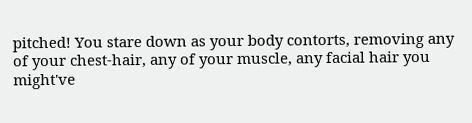pitched! You stare down as your body contorts, removing any of your chest-hair, any of your muscle, any facial hair you might've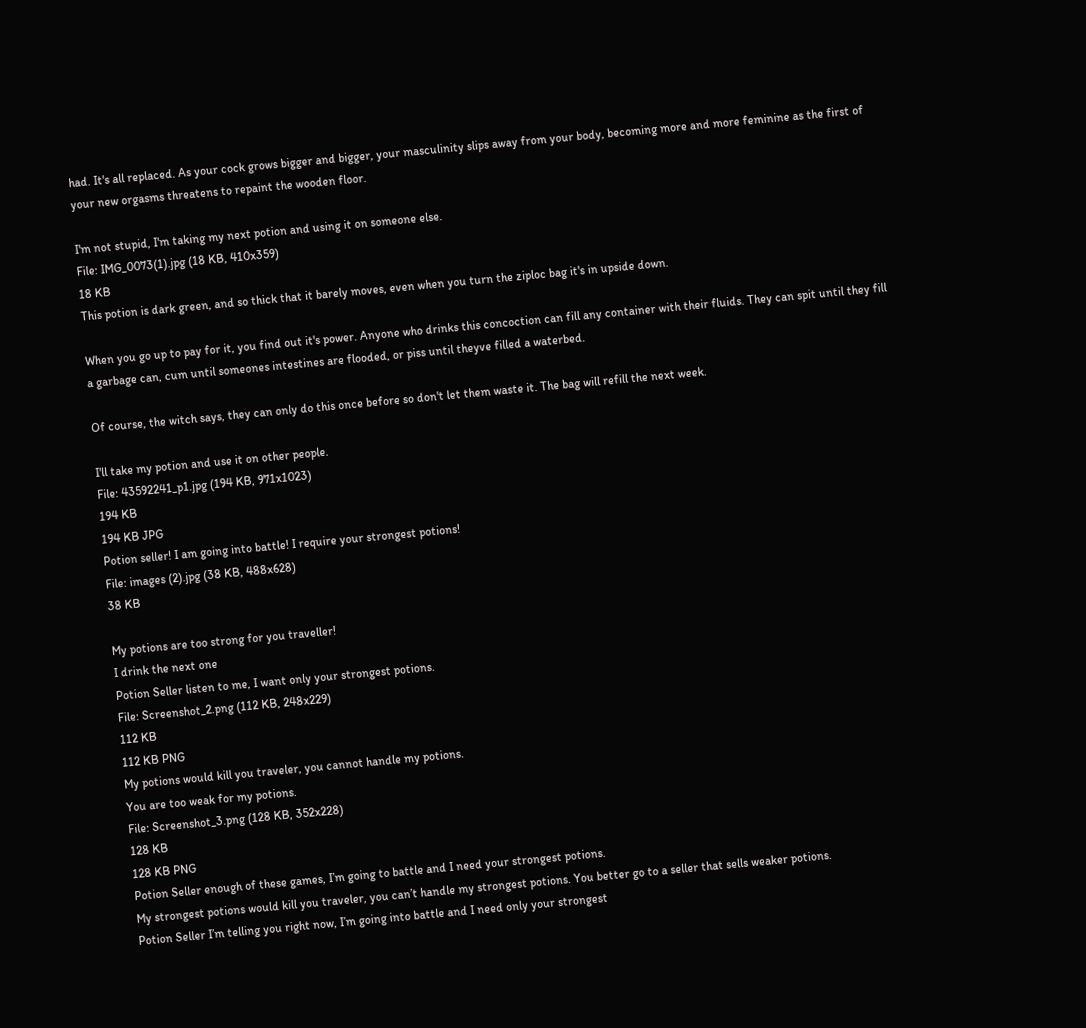had. It's all replaced. As your cock grows bigger and bigger, your masculinity slips away from your body, becoming more and more feminine as the first of your new orgasms threatens to repaint the wooden floor.

I'm not stupid, I'm taking my next potion and using it on someone else.
File: IMG_0073(1).jpg (18 KB, 410x359)
18 KB
This potion is dark green, and so thick that it barely moves, even when you turn the ziploc bag it's in upside down.

When you go up to pay for it, you find out it's power. Anyone who drinks this concoction can fill any container with their fluids. They can spit until they fill a garbage can, cum until someones intestines are flooded, or piss until theyve filled a waterbed.

Of course, the witch says, they can only do this once before so don't let them waste it. The bag will refill the next week.

I'll take my potion and use it on other people.
File: 43592241_p1.jpg (194 KB, 971x1023)
194 KB
194 KB JPG
Potion seller! I am going into battle! I require your strongest potions!
File: images (2).jpg (38 KB, 488x628)
38 KB

My potions are too strong for you traveller!
I drink the next one
Potion Seller listen to me, I want only your strongest potions.
File: Screenshot_2.png (112 KB, 248x229)
112 KB
112 KB PNG
My potions would kill you traveler, you cannot handle my potions.
You are too weak for my potions.
File: Screenshot_3.png (128 KB, 352x228)
128 KB
128 KB PNG
Potion Seller enough of these games, I’m going to battle and I need your strongest potions.
My strongest potions would kill you traveler, you can’t handle my strongest potions. You better go to a seller that sells weaker potions.
Potion Seller I’m telling you right now, I’m going into battle and I need only your strongest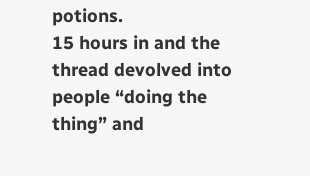potions.
15 hours in and the thread devolved into people “doing the thing” and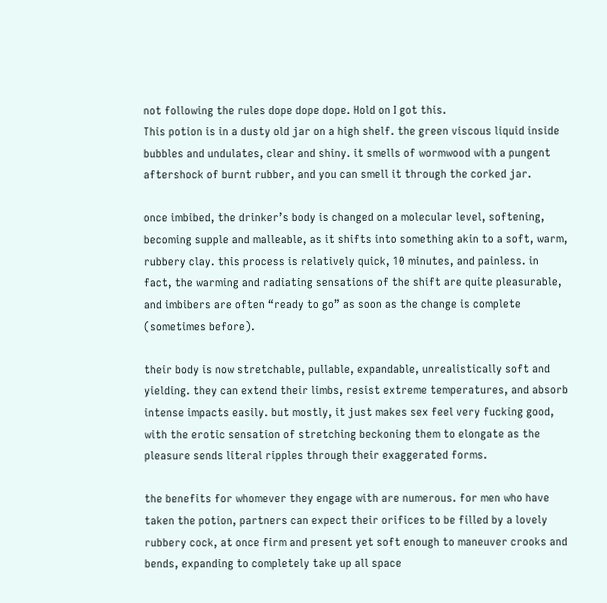not following the rules dope dope dope. Hold on I got this.
This potion is in a dusty old jar on a high shelf. the green viscous liquid inside bubbles and undulates, clear and shiny. it smells of wormwood with a pungent aftershock of burnt rubber, and you can smell it through the corked jar.

once imbibed, the drinker’s body is changed on a molecular level, softening, becoming supple and malleable, as it shifts into something akin to a soft, warm, rubbery clay. this process is relatively quick, 10 minutes, and painless. in fact, the warming and radiating sensations of the shift are quite pleasurable, and imbibers are often “ready to go” as soon as the change is complete (sometimes before).

their body is now stretchable, pullable, expandable, unrealistically soft and yielding. they can extend their limbs, resist extreme temperatures, and absorb intense impacts easily. but mostly, it just makes sex feel very fucking good, with the erotic sensation of stretching beckoning them to elongate as the pleasure sends literal ripples through their exaggerated forms.

the benefits for whomever they engage with are numerous. for men who have taken the potion, partners can expect their orifices to be filled by a lovely rubbery cock, at once firm and present yet soft enough to maneuver crooks and bends, expanding to completely take up all space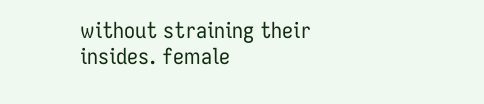without straining their insides. female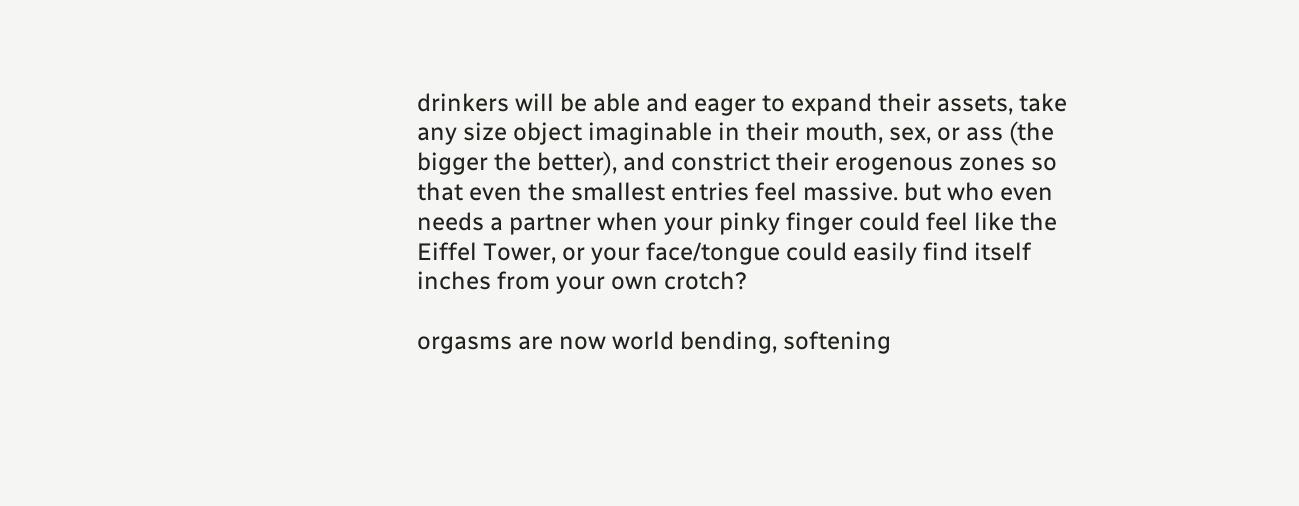drinkers will be able and eager to expand their assets, take any size object imaginable in their mouth, sex, or ass (the bigger the better), and constrict their erogenous zones so that even the smallest entries feel massive. but who even needs a partner when your pinky finger could feel like the Eiffel Tower, or your face/tongue could easily find itself inches from your own crotch?

orgasms are now world bending, softening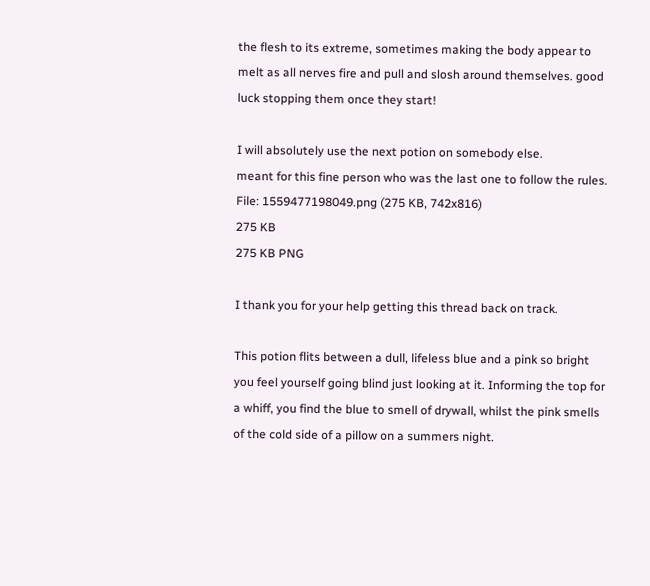the flesh to its extreme, sometimes making the body appear to melt as all nerves fire and pull and slosh around themselves. good luck stopping them once they start!

I will absolutely use the next potion on somebody else.
meant for this fine person who was the last one to follow the rules.
File: 1559477198049.png (275 KB, 742x816)
275 KB
275 KB PNG

I thank you for your help getting this thread back on track.

This potion flits between a dull, lifeless blue and a pink so bright you feel yourself going blind just looking at it. Informing the top for a whiff, you find the blue to smell of drywall, whilst the pink smells of the cold side of a pillow on a summers night.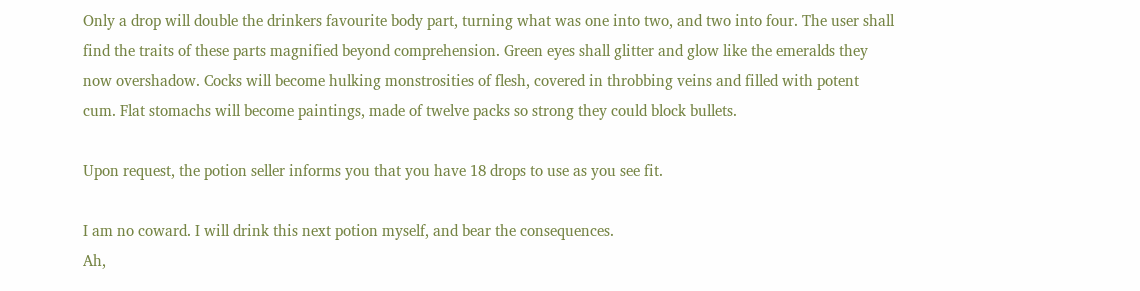Only a drop will double the drinkers favourite body part, turning what was one into two, and two into four. The user shall find the traits of these parts magnified beyond comprehension. Green eyes shall glitter and glow like the emeralds they now overshadow. Cocks will become hulking monstrosities of flesh, covered in throbbing veins and filled with potent cum. Flat stomachs will become paintings, made of twelve packs so strong they could block bullets.

Upon request, the potion seller informs you that you have 18 drops to use as you see fit.

I am no coward. I will drink this next potion myself, and bear the consequences.
Ah,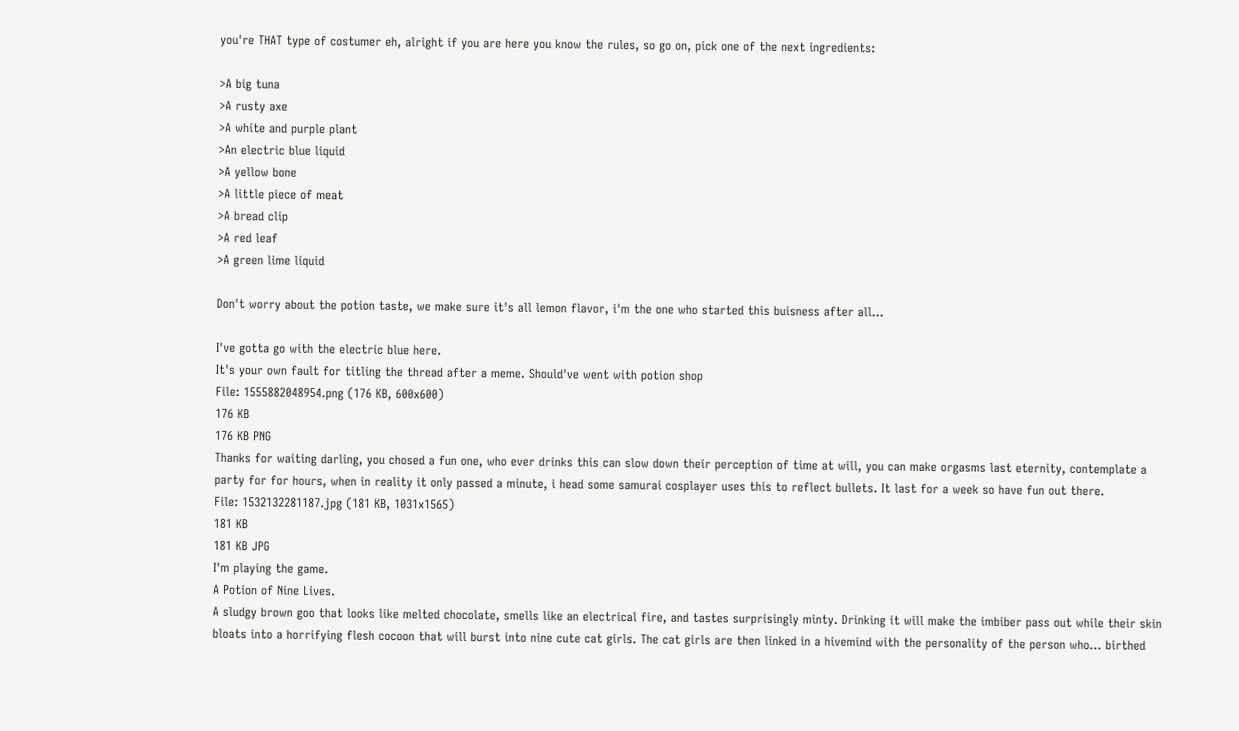you're THAT type of costumer eh, alright if you are here you know the rules, so go on, pick one of the next ingredients:

>A big tuna
>A rusty axe
>A white and purple plant
>An electric blue liquid
>A yellow bone
>A little piece of meat
>A bread clip
>A red leaf
>A green lime liquid

Don't worry about the potion taste, we make sure it's all lemon flavor, i'm the one who started this buisness after all...

I've gotta go with the electric blue here.
It's your own fault for titling the thread after a meme. Should've went with potion shop
File: 1555882048954.png (176 KB, 600x600)
176 KB
176 KB PNG
Thanks for waiting darling, you chosed a fun one, who ever drinks this can slow down their perception of time at will, you can make orgasms last eternity, contemplate a party for for hours, when in reality it only passed a minute, i head some samurai cosplayer uses this to reflect bullets. It last for a week so have fun out there.
File: 1532132281187.jpg (181 KB, 1031x1565)
181 KB
181 KB JPG
I'm playing the game.
A Potion of Nine Lives.
A sludgy brown goo that looks like melted chocolate, smells like an electrical fire, and tastes surprisingly minty. Drinking it will make the imbiber pass out while their skin bloats into a horrifying flesh cocoon that will burst into nine cute cat girls. The cat girls are then linked in a hivemind with the personality of the person who... birthed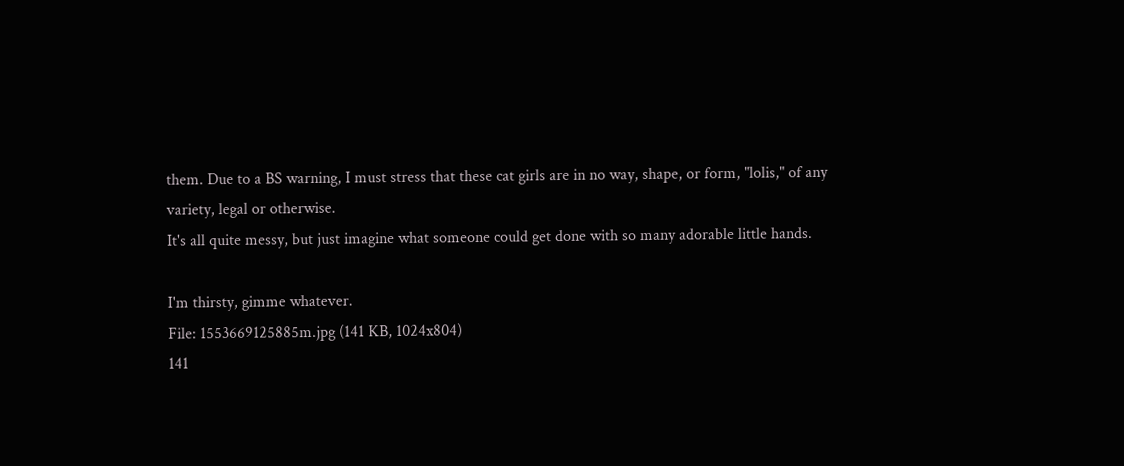them. Due to a BS warning, I must stress that these cat girls are in no way, shape, or form, "lolis," of any variety, legal or otherwise.
It's all quite messy, but just imagine what someone could get done with so many adorable little hands.

I'm thirsty, gimme whatever.
File: 1553669125885m.jpg (141 KB, 1024x804)
141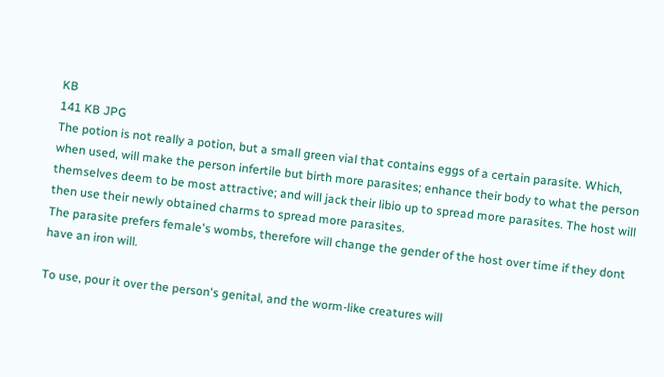KB
141 KB JPG
The potion is not really a potion, but a small green vial that contains eggs of a certain parasite. Which, when used, will make the person infertile but birth more parasites; enhance their body to what the person themselves deem to be most attractive; and will jack their libio up to spread more parasites. The host will then use their newly obtained charms to spread more parasites.
The parasite prefers female's wombs, therefore will change the gender of the host over time if they dont have an iron will.

To use, pour it over the person's genital, and the worm-like creatures will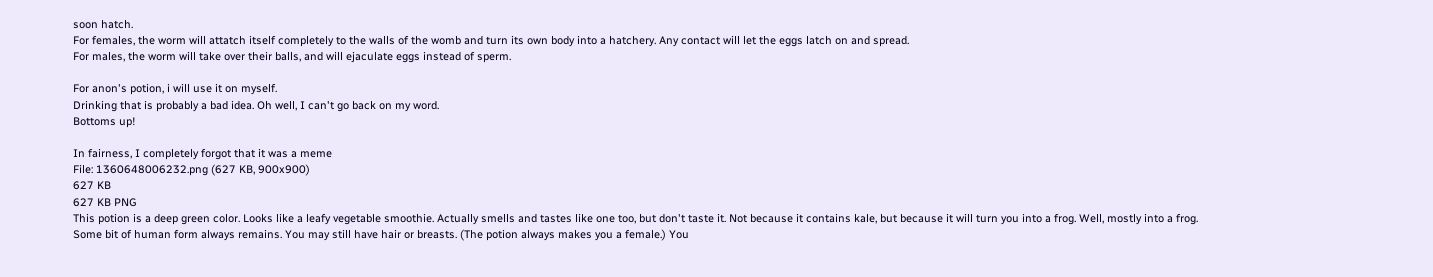soon hatch.
For females, the worm will attatch itself completely to the walls of the womb and turn its own body into a hatchery. Any contact will let the eggs latch on and spread.
For males, the worm will take over their balls, and will ejaculate eggs instead of sperm.

For anon's potion, i will use it on myself.
Drinking that is probably a bad idea. Oh well, I can't go back on my word.
Bottoms up!

In fairness, I completely forgot that it was a meme
File: 1360648006232.png (627 KB, 900x900)
627 KB
627 KB PNG
This potion is a deep green color. Looks like a leafy vegetable smoothie. Actually smells and tastes like one too, but don't taste it. Not because it contains kale, but because it will turn you into a frog. Well, mostly into a frog. Some bit of human form always remains. You may still have hair or breasts. (The potion always makes you a female.) You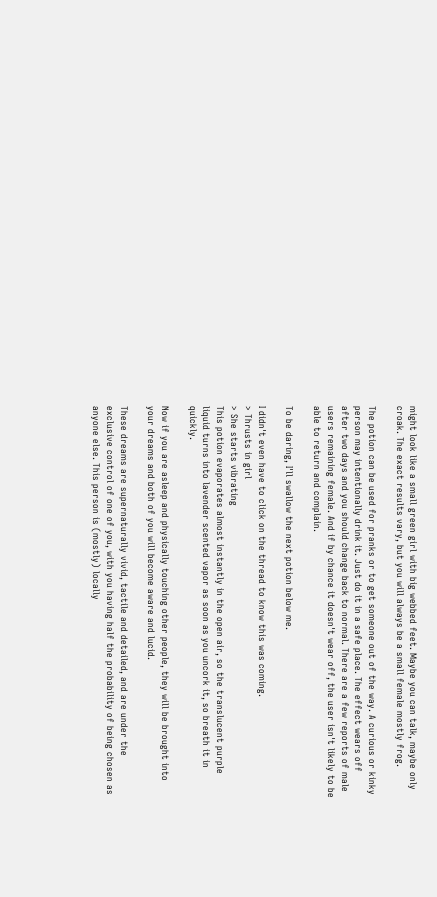might look like a small green girl with big webbed feet. Maybe you can talk, maybe only croak. The exact results vary, but you will always be a small female mostly frog.

The potion can be used for pranks or to get someone out of the way. A curious or kinky person may intentionally drink it. Just do it in a safe place. The effect wears off after two days and you should change back to normal. There are a few reports of male users remaining female. And if by chance it doesn't wear off, the user isn't likely to be able to return and complain.

To be daring, I'll swallow the next potion below me.

I didn't even have to click on the thread to know this was coming.
> Thrusts in girl
> She starts vibrating
This potion evaporates almost instantly in the open air, so the translucent purple liquid turns into lavender scented vapor as soon as you uncork it, so breath it in quickly.

Now if you are asleep and physically touching other people, they will be brought into your dreams and both of you will become aware and lucid.

These dreams are supernaturally vivid, tactile and detailed, and are under the exclusive control of one of you, with you having half the probability of being chosen as anyone else. This person is (mostly) locally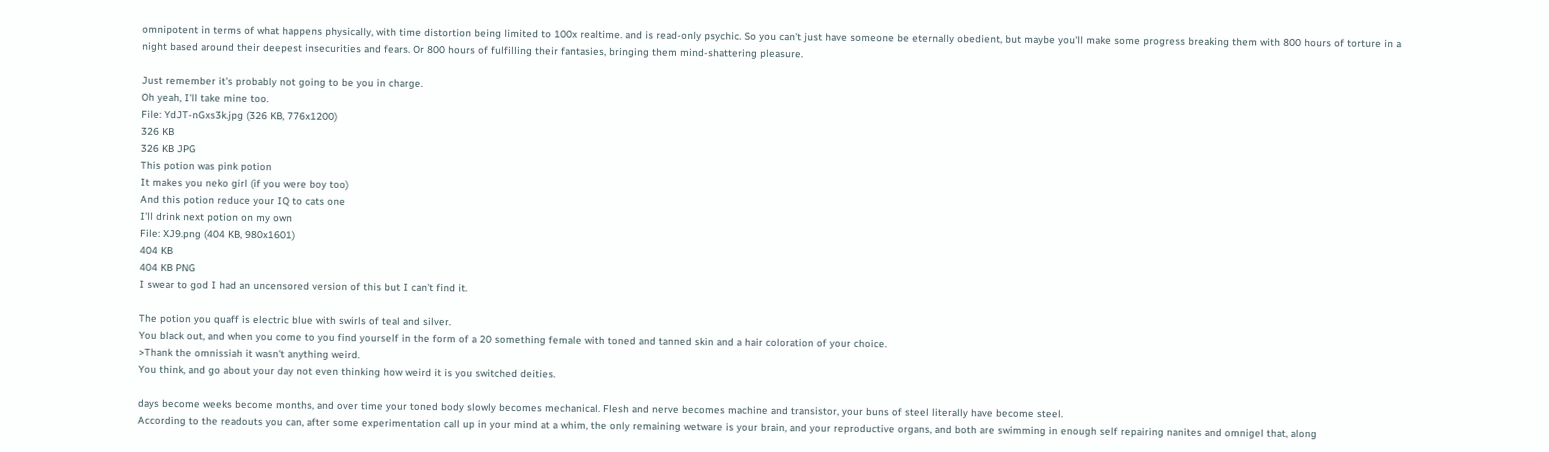omnipotent in terms of what happens physically, with time distortion being limited to 100x realtime. and is read-only psychic. So you can't just have someone be eternally obedient, but maybe you'll make some progress breaking them with 800 hours of torture in a night based around their deepest insecurities and fears. Or 800 hours of fulfilling their fantasies, bringing them mind-shattering pleasure.

Just remember it's probably not going to be you in charge.
Oh yeah, I'll take mine too.
File: YdJT-nGxs3k.jpg (326 KB, 776x1200)
326 KB
326 KB JPG
This potion was pink potion
It makes you neko girl (if you were boy too)
And this potion reduce your IQ to cats one
I'll drink next potion on my own
File: XJ9.png (404 KB, 980x1601)
404 KB
404 KB PNG
I swear to god I had an uncensored version of this but I can't find it.

The potion you quaff is electric blue with swirls of teal and silver.
You black out, and when you come to you find yourself in the form of a 20 something female with toned and tanned skin and a hair coloration of your choice.
>Thank the omnissiah it wasn't anything weird.
You think, and go about your day not even thinking how weird it is you switched deities.

days become weeks become months, and over time your toned body slowly becomes mechanical. Flesh and nerve becomes machine and transistor, your buns of steel literally have become steel.
According to the readouts you can, after some experimentation call up in your mind at a whim, the only remaining wetware is your brain, and your reproductive organs, and both are swimming in enough self repairing nanites and omnigel that, along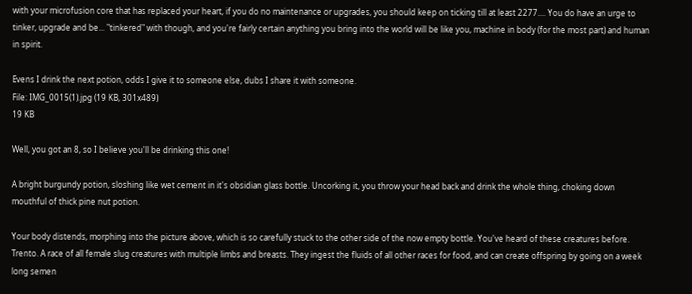with your microfusion core that has replaced your heart, if you do no maintenance or upgrades, you should keep on ticking till at least 2277.... You do have an urge to tinker, upgrade and be... "tinkered" with though, and you're fairly certain anything you bring into the world will be like you, machine in body (for the most part) and human in spirit.

Evens I drink the next potion, odds I give it to someone else, dubs I share it with someone.
File: IMG_0015(1).jpg (19 KB, 301x489)
19 KB

Well, you got an 8, so I believe you'll be drinking this one!

A bright burgundy potion, sloshing like wet cement in it's obsidian glass bottle. Uncorking it, you throw your head back and drink the whole thing, choking down mouthful of thick pine nut potion.

Your body distends, morphing into the picture above, which is so carefully stuck to the other side of the now empty bottle. You've heard of these creatures before. Trento. A race of all female slug creatures with multiple limbs and breasts. They ingest the fluids of all other races for food, and can create offspring by going on a week long semen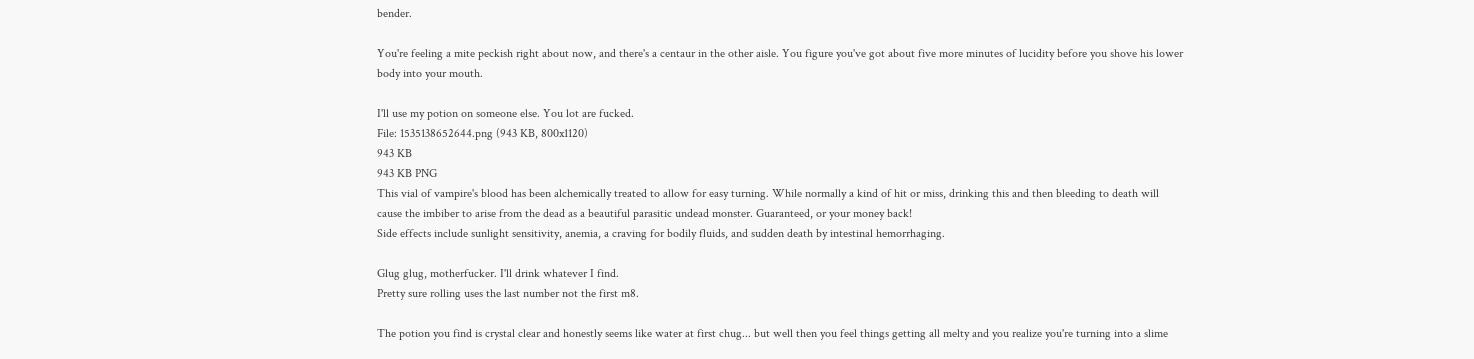bender.

You're feeling a mite peckish right about now, and there's a centaur in the other aisle. You figure you've got about five more minutes of lucidity before you shove his lower body into your mouth.

I'll use my potion on someone else. You lot are fucked.
File: 1535138652644.png (943 KB, 800x1120)
943 KB
943 KB PNG
This vial of vampire's blood has been alchemically treated to allow for easy turning. While normally a kind of hit or miss, drinking this and then bleeding to death will cause the imbiber to arise from the dead as a beautiful parasitic undead monster. Guaranteed, or your money back!
Side effects include sunlight sensitivity, anemia, a craving for bodily fluids, and sudden death by intestinal hemorrhaging.

Glug glug, motherfucker. I'll drink whatever I find.
Pretty sure rolling uses the last number not the first m8.

The potion you find is crystal clear and honestly seems like water at first chug... but well then you feel things getting all melty and you realize you're turning into a slime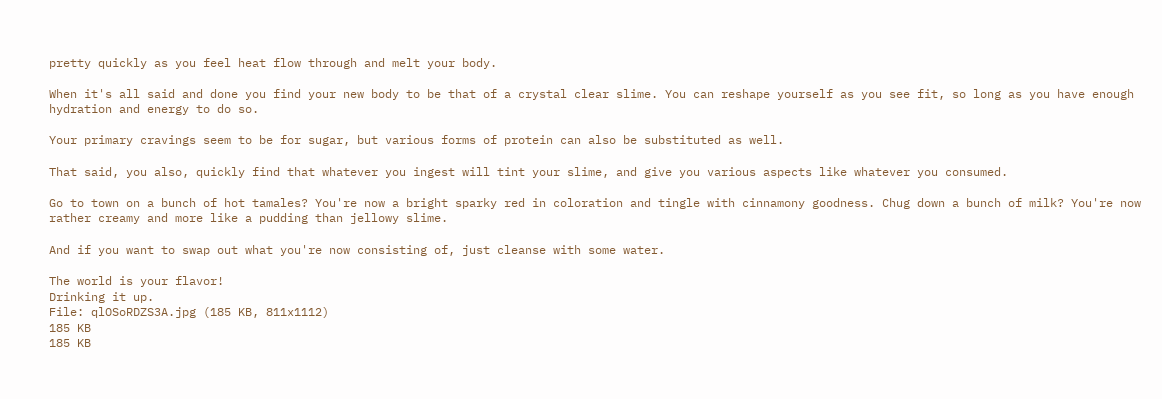pretty quickly as you feel heat flow through and melt your body.

When it's all said and done you find your new body to be that of a crystal clear slime. You can reshape yourself as you see fit, so long as you have enough hydration and energy to do so.

Your primary cravings seem to be for sugar, but various forms of protein can also be substituted as well.

That said, you also, quickly find that whatever you ingest will tint your slime, and give you various aspects like whatever you consumed.

Go to town on a bunch of hot tamales? You're now a bright sparky red in coloration and tingle with cinnamony goodness. Chug down a bunch of milk? You're now rather creamy and more like a pudding than jellowy slime.

And if you want to swap out what you're now consisting of, just cleanse with some water.

The world is your flavor!
Drinking it up.
File: qlOSoRDZS3A.jpg (185 KB, 811x1112)
185 KB
185 KB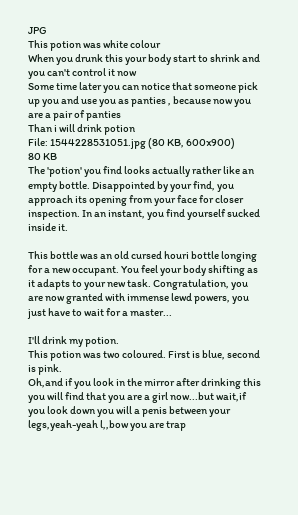JPG
This potion was white colour
When you drunk this your body start to shrink and you can't control it now
Some time later you can notice that someone pick up you and use you as panties , because now you are a pair of panties
Than i will drink potion
File: 1544228531051.jpg (80 KB, 600x900)
80 KB
The 'potion' you find looks actually rather like an empty bottle. Disappointed by your find, you approach its opening from your face for closer inspection. In an instant, you find yourself sucked inside it.

This bottle was an old cursed houri bottle longing for a new occupant. You feel your body shifting as it adapts to your new task. Congratulation, you are now granted with immense lewd powers, you just have to wait for a master...

I'll drink my potion.
This potion was two coloured. First is blue, second is pink.
Oh,and if you look in the mirror after drinking this you will find that you are a girl now...but wait,if you look down you will a penis between your legs,yeah-yeah l,,bow you are trap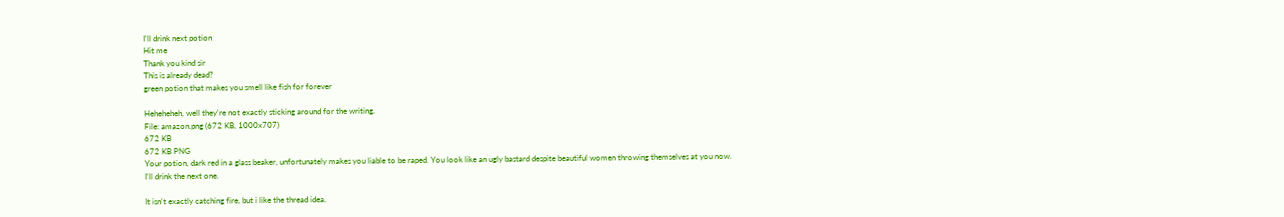I'll drink next potion
Hit me
Thank you kind sir
This is already dead?
green potion that makes you smell like fish for forever

Heheheheh, well they're not exactly sticking around for the writing.
File: amazon.png (672 KB, 1000x707)
672 KB
672 KB PNG
Your potion, dark red in a glass beaker, unfortunately makes you liable to be raped. You look like an ugly bastard despite beautiful women throwing themselves at you now.
I'll drink the next one.

It isn't exactly catching fire, but i like the thread idea.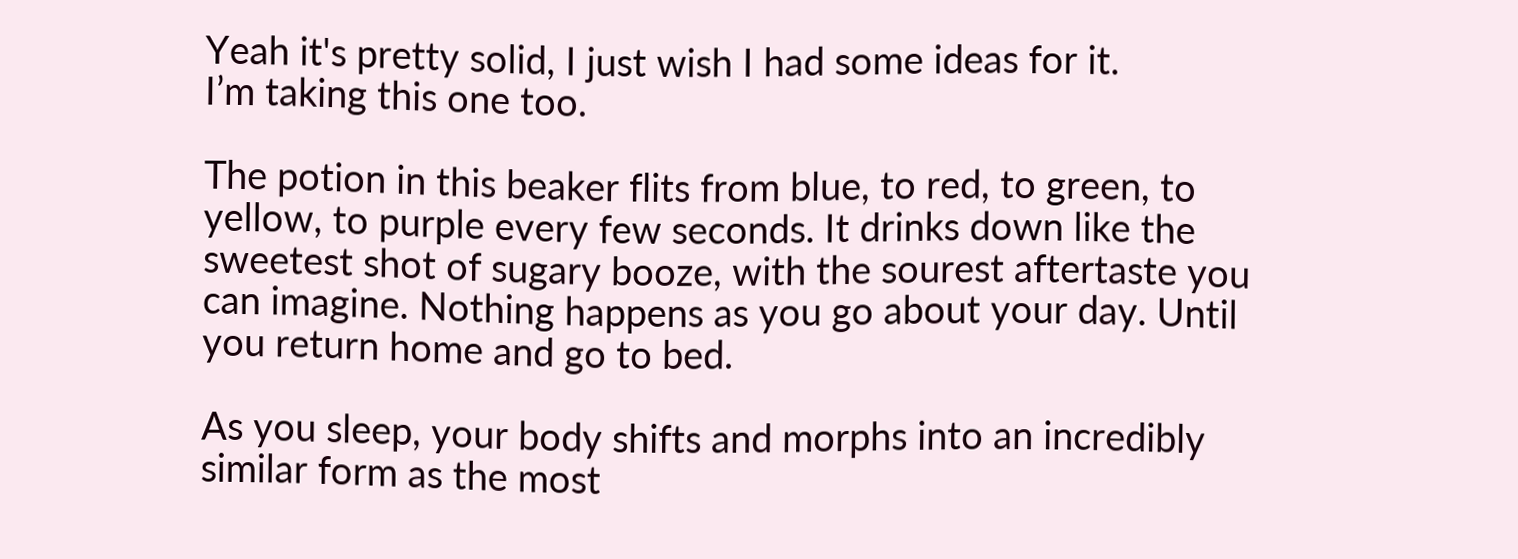Yeah it's pretty solid, I just wish I had some ideas for it.
I’m taking this one too.

The potion in this beaker flits from blue, to red, to green, to yellow, to purple every few seconds. It drinks down like the sweetest shot of sugary booze, with the sourest aftertaste you can imagine. Nothing happens as you go about your day. Until you return home and go to bed.

As you sleep, your body shifts and morphs into an incredibly similar form as the most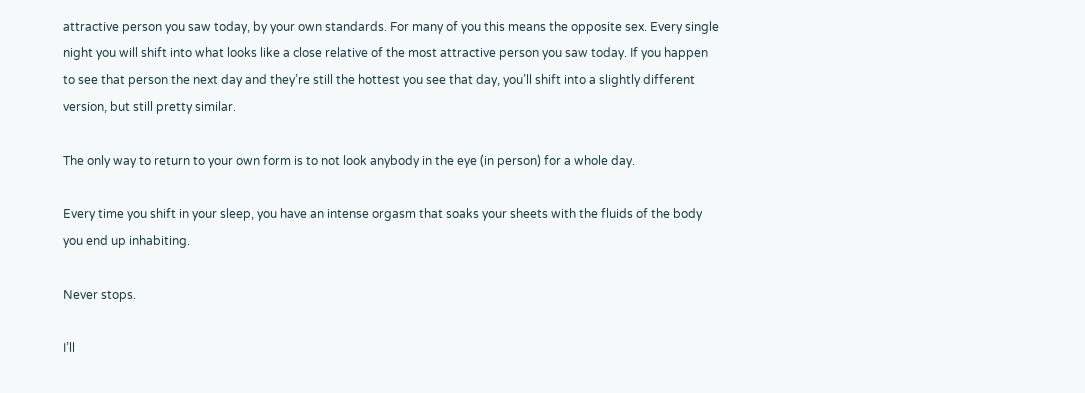attractive person you saw today, by your own standards. For many of you this means the opposite sex. Every single night you will shift into what looks like a close relative of the most attractive person you saw today. If you happen to see that person the next day and they’re still the hottest you see that day, you’ll shift into a slightly different version, but still pretty similar.

The only way to return to your own form is to not look anybody in the eye (in person) for a whole day.

Every time you shift in your sleep, you have an intense orgasm that soaks your sheets with the fluids of the body you end up inhabiting.

Never stops.

I’ll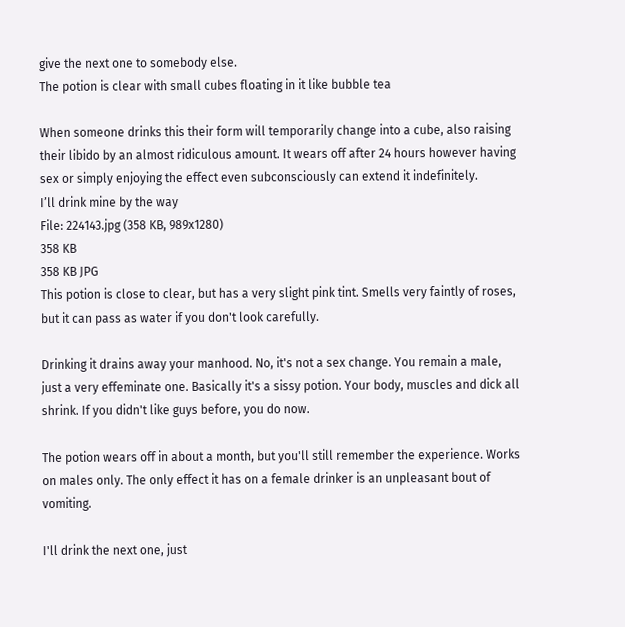give the next one to somebody else.
The potion is clear with small cubes floating in it like bubble tea

When someone drinks this their form will temporarily change into a cube, also raising their libido by an almost ridiculous amount. It wears off after 24 hours however having sex or simply enjoying the effect even subconsciously can extend it indefinitely.
I’ll drink mine by the way
File: 224143.jpg (358 KB, 989x1280)
358 KB
358 KB JPG
This potion is close to clear, but has a very slight pink tint. Smells very faintly of roses, but it can pass as water if you don't look carefully.

Drinking it drains away your manhood. No, it's not a sex change. You remain a male, just a very effeminate one. Basically it's a sissy potion. Your body, muscles and dick all shrink. If you didn't like guys before, you do now.

The potion wears off in about a month, but you'll still remember the experience. Works on males only. The only effect it has on a female drinker is an unpleasant bout of vomiting.

I'll drink the next one, just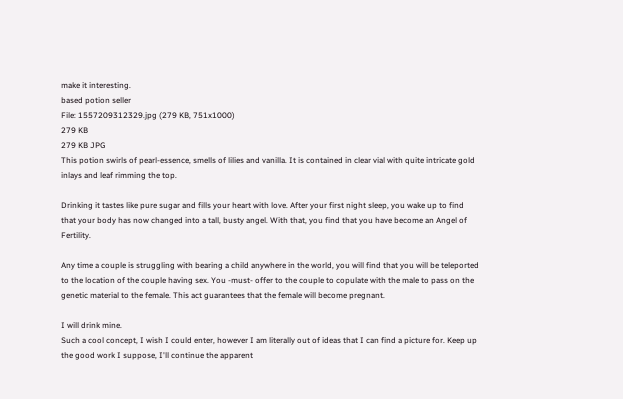make it interesting.
based potion seller
File: 1557209312329.jpg (279 KB, 751x1000)
279 KB
279 KB JPG
This potion swirls of pearl-essence, smells of lilies and vanilla. It is contained in clear vial with quite intricate gold inlays and leaf rimming the top.

Drinking it tastes like pure sugar and fills your heart with love. After your first night sleep, you wake up to find that your body has now changed into a tall, busty angel. With that, you find that you have become an Angel of Fertility.

Any time a couple is struggling with bearing a child anywhere in the world, you will find that you will be teleported to the location of the couple having sex. You -must- offer to the couple to copulate with the male to pass on the genetic material to the female. This act guarantees that the female will become pregnant.

I will drink mine.
Such a cool concept, I wish I could enter, however I am literally out of ideas that I can find a picture for. Keep up the good work I suppose, I'll continue the apparent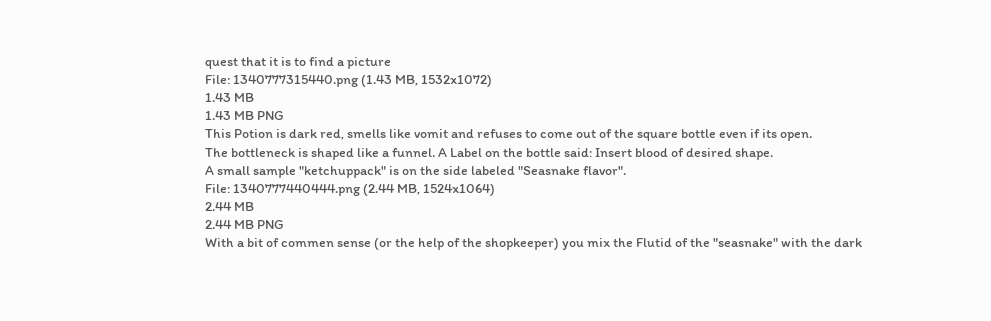quest that it is to find a picture
File: 1340777315440.png (1.43 MB, 1532x1072)
1.43 MB
1.43 MB PNG
This Potion is dark red, smells like vomit and refuses to come out of the square bottle even if its open.
The bottleneck is shaped like a funnel. A Label on the bottle said: Insert blood of desired shape.
A small sample "ketchuppack" is on the side labeled "Seasnake flavor".
File: 1340777440444.png (2.44 MB, 1524x1064)
2.44 MB
2.44 MB PNG
With a bit of commen sense (or the help of the shopkeeper) you mix the Flutid of the "seasnake" with the dark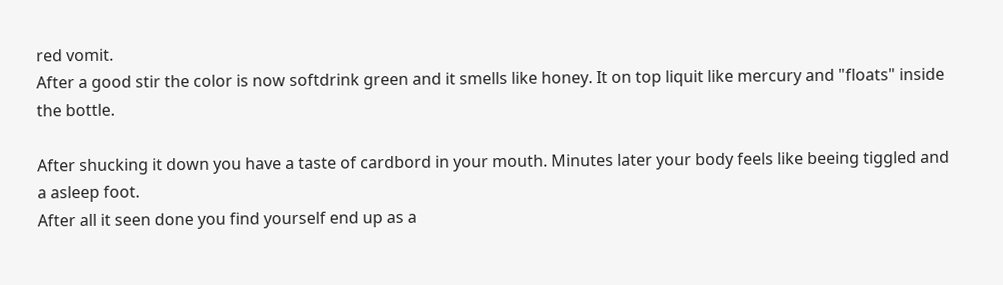red vomit.
After a good stir the color is now softdrink green and it smells like honey. It on top liquit like mercury and "floats" inside the bottle.

After shucking it down you have a taste of cardbord in your mouth. Minutes later your body feels like beeing tiggled and a asleep foot.
After all it seen done you find yourself end up as a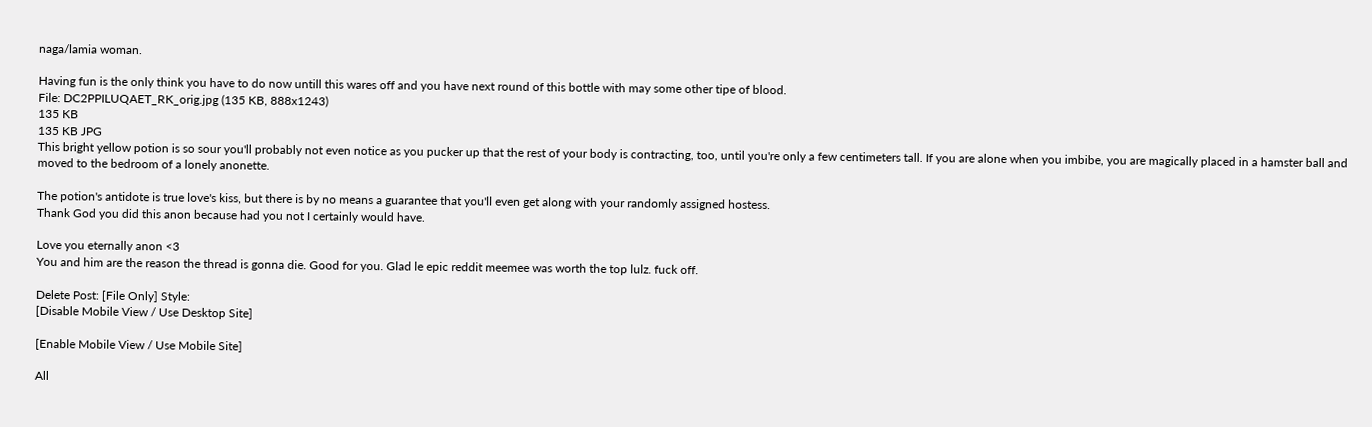naga/lamia woman.

Having fun is the only think you have to do now untill this wares off and you have next round of this bottle with may some other tipe of blood.
File: DC2PPILUQAET_RK_orig.jpg (135 KB, 888x1243)
135 KB
135 KB JPG
This bright yellow potion is so sour you'll probably not even notice as you pucker up that the rest of your body is contracting, too, until you're only a few centimeters tall. If you are alone when you imbibe, you are magically placed in a hamster ball and moved to the bedroom of a lonely anonette.

The potion's antidote is true love's kiss, but there is by no means a guarantee that you'll even get along with your randomly assigned hostess.
Thank God you did this anon because had you not I certainly would have.

Love you eternally anon <3
You and him are the reason the thread is gonna die. Good for you. Glad le epic reddit meemee was worth the top lulz. fuck off.

Delete Post: [File Only] Style:
[Disable Mobile View / Use Desktop Site]

[Enable Mobile View / Use Mobile Site]

All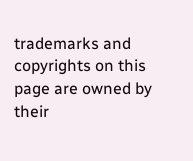trademarks and copyrights on this page are owned by their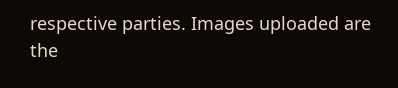respective parties. Images uploaded are the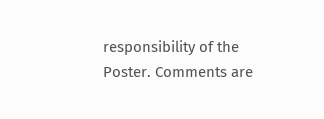responsibility of the Poster. Comments are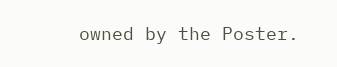owned by the Poster.